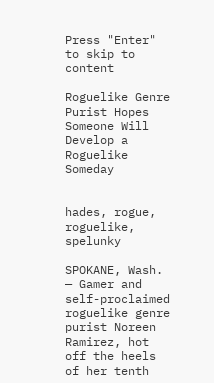Press "Enter" to skip to content

Roguelike Genre Purist Hopes Someone Will Develop a Roguelike Someday


hades, rogue, roguelike, spelunky

SPOKANE, Wash. — Gamer and self-proclaimed roguelike genre purist Noreen Ramirez, hot off the heels of her tenth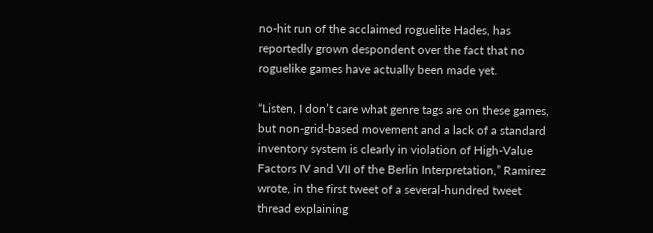no-hit run of the acclaimed roguelite Hades, has reportedly grown despondent over the fact that no roguelike games have actually been made yet.

“Listen, I don’t care what genre tags are on these games, but non-grid-based movement and a lack of a standard inventory system is clearly in violation of High-Value Factors IV and VII of the Berlin Interpretation,” Ramirez wrote, in the first tweet of a several-hundred tweet thread explaining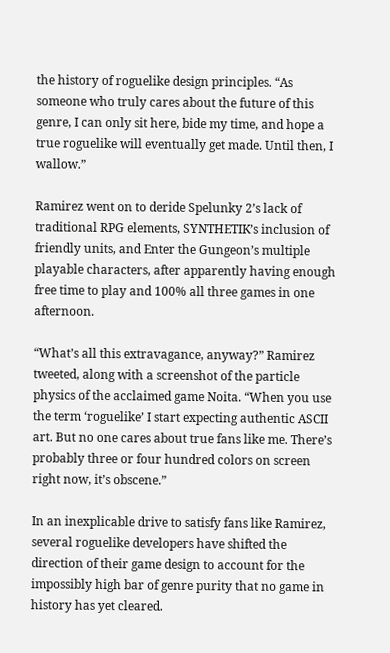the history of roguelike design principles. “As someone who truly cares about the future of this genre, I can only sit here, bide my time, and hope a true roguelike will eventually get made. Until then, I wallow.”

Ramirez went on to deride Spelunky 2’s lack of traditional RPG elements, SYNTHETIK’s inclusion of friendly units, and Enter the Gungeon’s multiple playable characters, after apparently having enough free time to play and 100% all three games in one afternoon.

“What’s all this extravagance, anyway?” Ramirez tweeted, along with a screenshot of the particle physics of the acclaimed game Noita. “When you use the term ‘roguelike’ I start expecting authentic ASCII art. But no one cares about true fans like me. There’s probably three or four hundred colors on screen right now, it’s obscene.”

In an inexplicable drive to satisfy fans like Ramirez, several roguelike developers have shifted the direction of their game design to account for the impossibly high bar of genre purity that no game in history has yet cleared.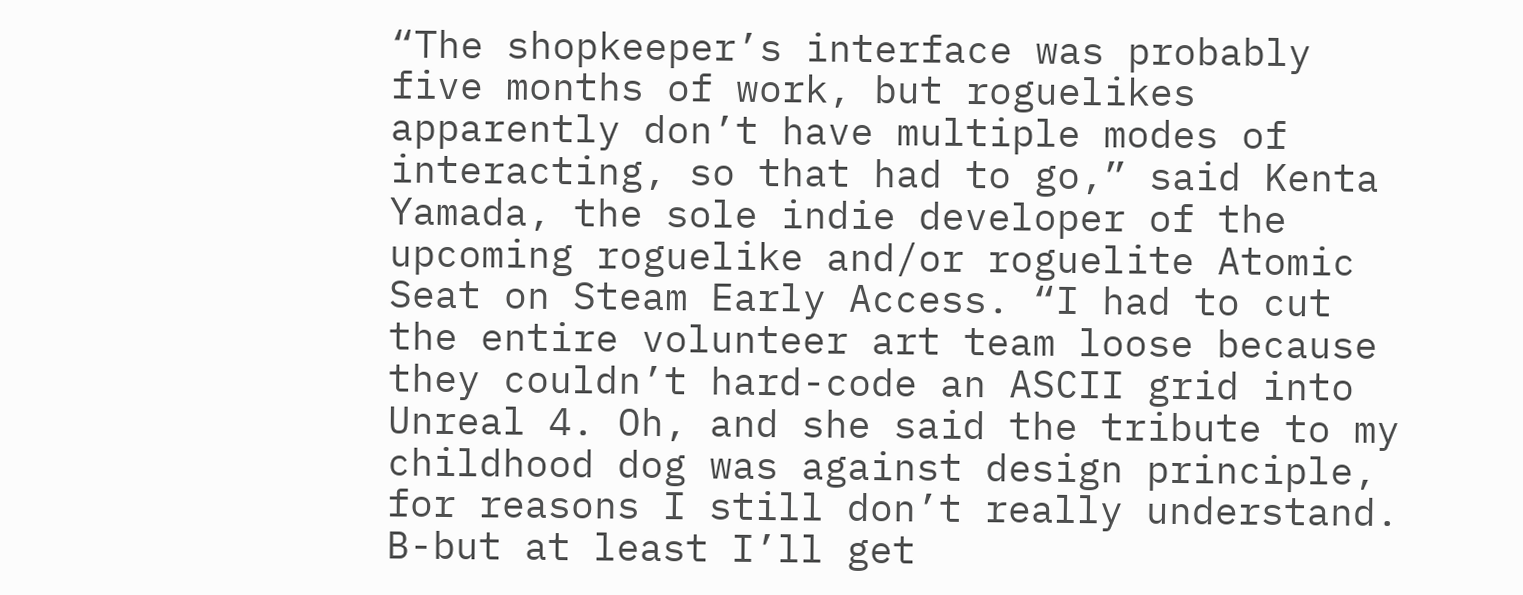“The shopkeeper’s interface was probably five months of work, but roguelikes apparently don’t have multiple modes of interacting, so that had to go,” said Kenta Yamada, the sole indie developer of the upcoming roguelike and/or roguelite Atomic Seat on Steam Early Access. “I had to cut the entire volunteer art team loose because they couldn’t hard-code an ASCII grid into Unreal 4. Oh, and she said the tribute to my childhood dog was against design principle, for reasons I still don’t really understand. B-but at least I’ll get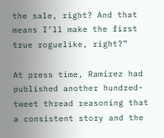the sale, right? And that means I’ll make the first true roguelike, right?”

At press time, Ramirez had published another hundred-tweet thread reasoning that a consistent story and the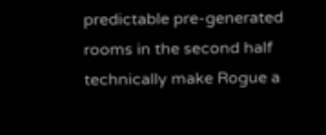predictable pre-generated rooms in the second half technically make Rogue a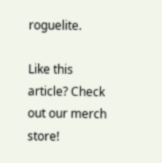roguelite.

Like this article? Check out our merch store!